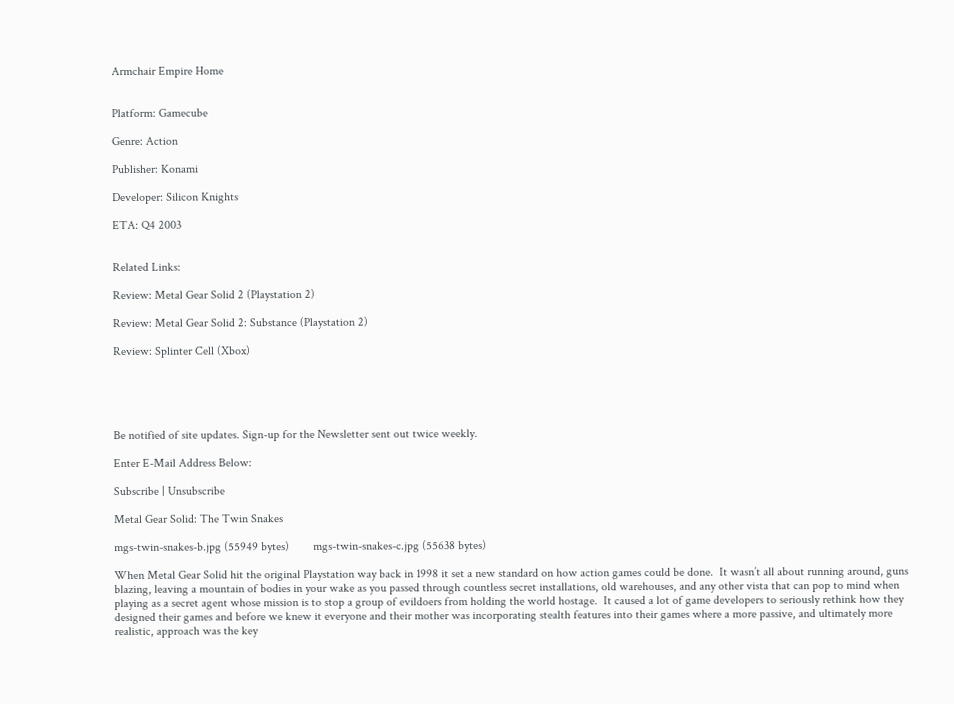Armchair Empire Home


Platform: Gamecube

Genre: Action

Publisher: Konami

Developer: Silicon Knights

ETA: Q4 2003


Related Links:

Review: Metal Gear Solid 2 (Playstation 2)

Review: Metal Gear Solid 2: Substance (Playstation 2)

Review: Splinter Cell (Xbox)





Be notified of site updates. Sign-up for the Newsletter sent out twice weekly.

Enter E-Mail Address Below:

Subscribe | Unsubscribe

Metal Gear Solid: The Twin Snakes

mgs-twin-snakes-b.jpg (55949 bytes)        mgs-twin-snakes-c.jpg (55638 bytes)

When Metal Gear Solid hit the original Playstation way back in 1998 it set a new standard on how action games could be done.  It wasn’t all about running around, guns blazing, leaving a mountain of bodies in your wake as you passed through countless secret installations, old warehouses, and any other vista that can pop to mind when playing as a secret agent whose mission is to stop a group of evildoers from holding the world hostage.  It caused a lot of game developers to seriously rethink how they designed their games and before we knew it everyone and their mother was incorporating stealth features into their games where a more passive, and ultimately more realistic, approach was the key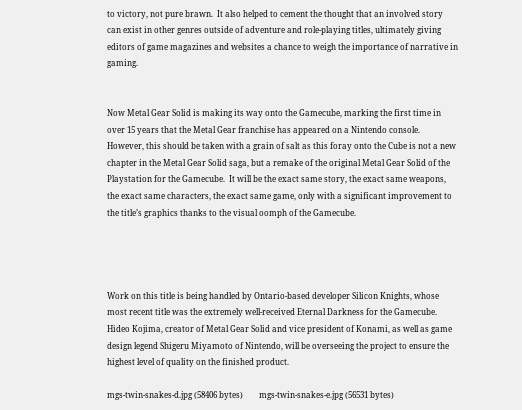to victory, not pure brawn.  It also helped to cement the thought that an involved story can exist in other genres outside of adventure and role-playing titles, ultimately giving editors of game magazines and websites a chance to weigh the importance of narrative in gaming.


Now Metal Gear Solid is making its way onto the Gamecube, marking the first time in over 15 years that the Metal Gear franchise has appeared on a Nintendo console.  However, this should be taken with a grain of salt as this foray onto the Cube is not a new chapter in the Metal Gear Solid saga, but a remake of the original Metal Gear Solid of the Playstation for the Gamecube.  It will be the exact same story, the exact same weapons, the exact same characters, the exact same game, only with a significant improvement to the title’s graphics thanks to the visual oomph of the Gamecube.




Work on this title is being handled by Ontario-based developer Silicon Knights, whose most recent title was the extremely well-received Eternal Darkness for the Gamecube.  Hideo Kojima, creator of Metal Gear Solid and vice president of Konami, as well as game design legend Shigeru Miyamoto of Nintendo, will be overseeing the project to ensure the highest level of quality on the finished product.

mgs-twin-snakes-d.jpg (58406 bytes)        mgs-twin-snakes-e.jpg (56531 bytes)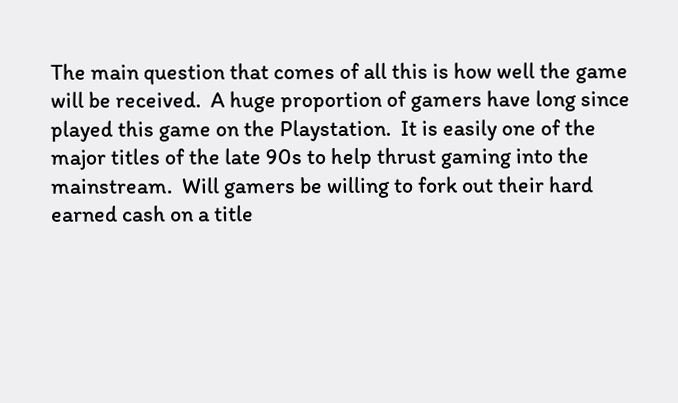The main question that comes of all this is how well the game will be received.  A huge proportion of gamers have long since played this game on the Playstation.  It is easily one of the major titles of the late 90s to help thrust gaming into the mainstream.  Will gamers be willing to fork out their hard earned cash on a title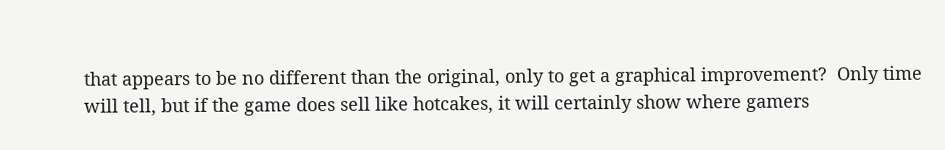that appears to be no different than the original, only to get a graphical improvement?  Only time will tell, but if the game does sell like hotcakes, it will certainly show where gamers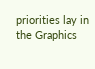priorities lay in the Graphics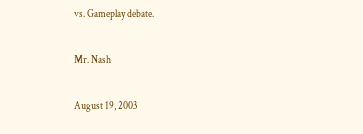vs. Gameplay debate.

Mr. Nash

August 19, 2003